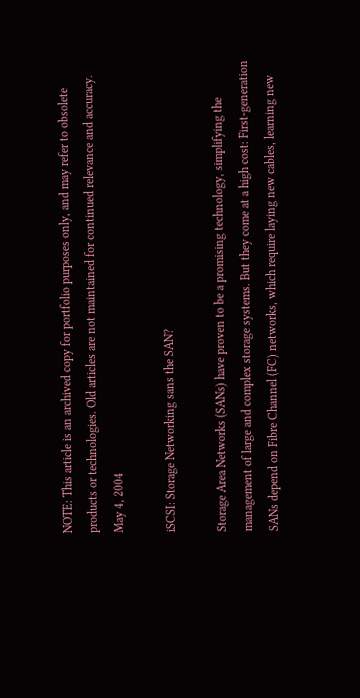NOTE: This article is an archived copy for portfolio purposes only, and may refer to obsolete products or technologies. Old articles are not maintained for continued relevance and accuracy.
May 4, 2004

iSCSI: Storage Networking sans the SAN?

Storage Area Networks (SANs) have proven to be a promising technology, simplifying the management of large and complex storage systems. But they come at a high cost: First-generation SANs depend on Fibre Channel (FC) networks, which require laying new cables, learning new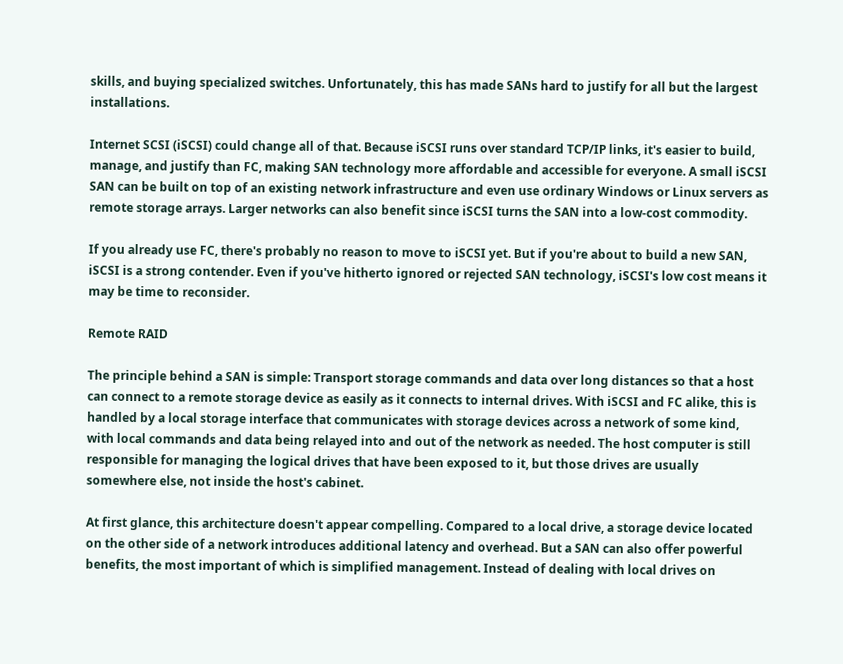skills, and buying specialized switches. Unfortunately, this has made SANs hard to justify for all but the largest installations.

Internet SCSI (iSCSI) could change all of that. Because iSCSI runs over standard TCP/IP links, it's easier to build, manage, and justify than FC, making SAN technology more affordable and accessible for everyone. A small iSCSI SAN can be built on top of an existing network infrastructure and even use ordinary Windows or Linux servers as remote storage arrays. Larger networks can also benefit since iSCSI turns the SAN into a low-cost commodity.

If you already use FC, there's probably no reason to move to iSCSI yet. But if you're about to build a new SAN, iSCSI is a strong contender. Even if you've hitherto ignored or rejected SAN technology, iSCSI's low cost means it may be time to reconsider.

Remote RAID

The principle behind a SAN is simple: Transport storage commands and data over long distances so that a host can connect to a remote storage device as easily as it connects to internal drives. With iSCSI and FC alike, this is handled by a local storage interface that communicates with storage devices across a network of some kind, with local commands and data being relayed into and out of the network as needed. The host computer is still responsible for managing the logical drives that have been exposed to it, but those drives are usually somewhere else, not inside the host's cabinet.

At first glance, this architecture doesn't appear compelling. Compared to a local drive, a storage device located on the other side of a network introduces additional latency and overhead. But a SAN can also offer powerful benefits, the most important of which is simplified management. Instead of dealing with local drives on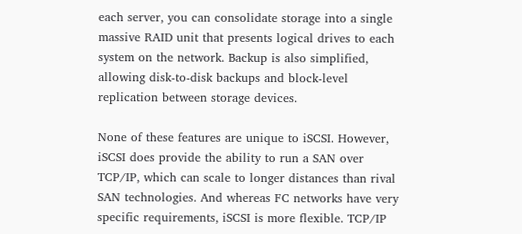each server, you can consolidate storage into a single massive RAID unit that presents logical drives to each system on the network. Backup is also simplified, allowing disk-to-disk backups and block-level replication between storage devices.

None of these features are unique to iSCSI. However, iSCSI does provide the ability to run a SAN over TCP/IP, which can scale to longer distances than rival SAN technologies. And whereas FC networks have very specific requirements, iSCSI is more flexible. TCP/IP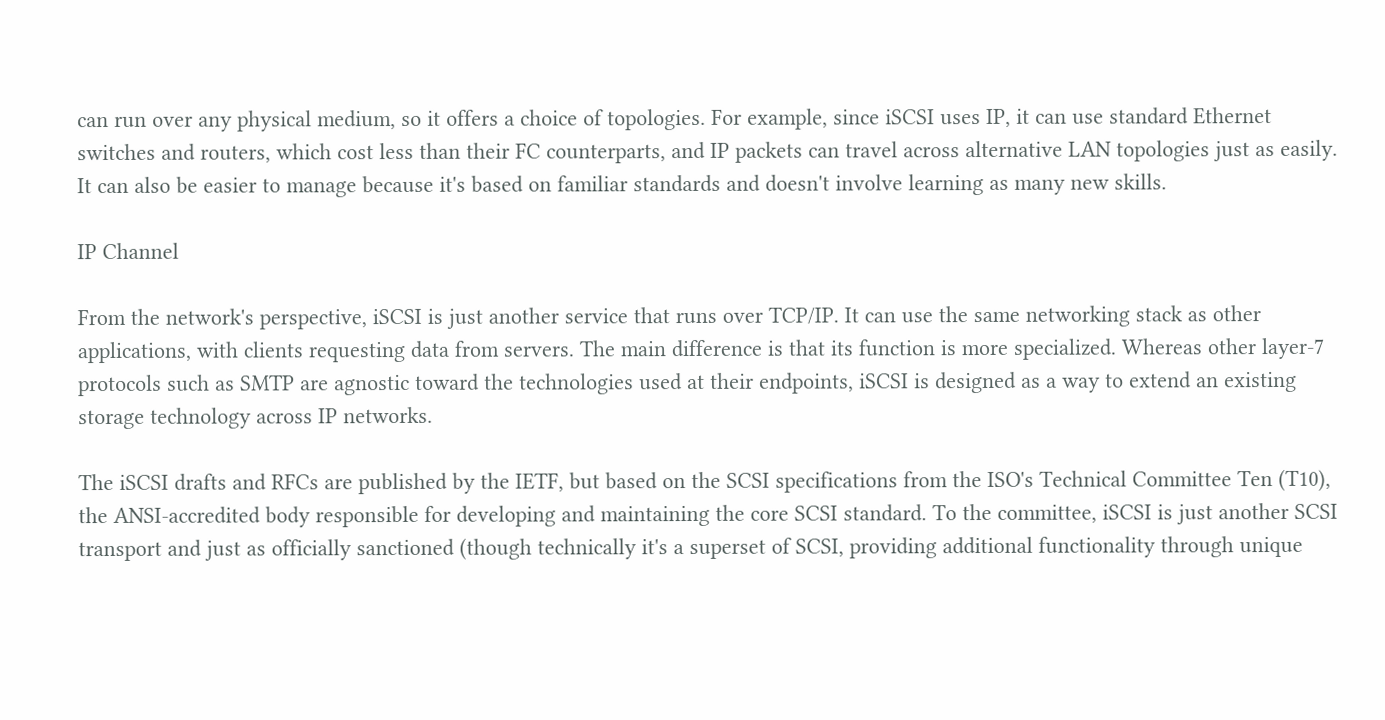can run over any physical medium, so it offers a choice of topologies. For example, since iSCSI uses IP, it can use standard Ethernet switches and routers, which cost less than their FC counterparts, and IP packets can travel across alternative LAN topologies just as easily. It can also be easier to manage because it's based on familiar standards and doesn't involve learning as many new skills.

IP Channel

From the network's perspective, iSCSI is just another service that runs over TCP/IP. It can use the same networking stack as other applications, with clients requesting data from servers. The main difference is that its function is more specialized. Whereas other layer-7 protocols such as SMTP are agnostic toward the technologies used at their endpoints, iSCSI is designed as a way to extend an existing storage technology across IP networks.

The iSCSI drafts and RFCs are published by the IETF, but based on the SCSI specifications from the ISO's Technical Committee Ten (T10), the ANSI-accredited body responsible for developing and maintaining the core SCSI standard. To the committee, iSCSI is just another SCSI transport and just as officially sanctioned (though technically it's a superset of SCSI, providing additional functionality through unique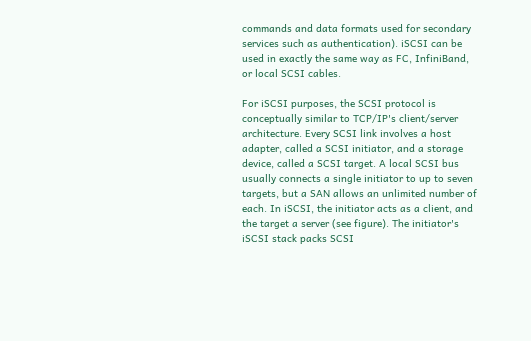commands and data formats used for secondary services such as authentication). iSCSI can be used in exactly the same way as FC, InfiniBand, or local SCSI cables.

For iSCSI purposes, the SCSI protocol is conceptually similar to TCP/IP's client/server architecture. Every SCSI link involves a host adapter, called a SCSI initiator, and a storage device, called a SCSI target. A local SCSI bus usually connects a single initiator to up to seven targets, but a SAN allows an unlimited number of each. In iSCSI, the initiator acts as a client, and the target a server (see figure). The initiator's iSCSI stack packs SCSI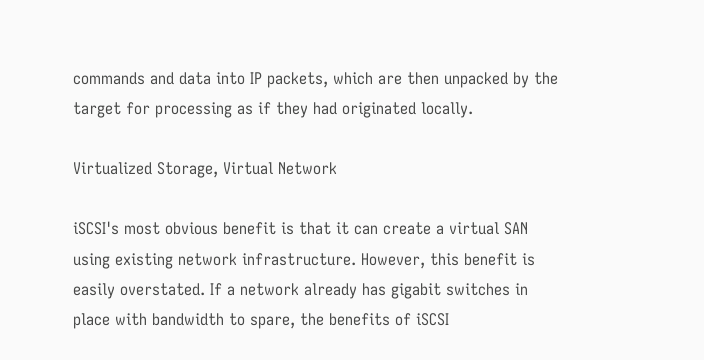commands and data into IP packets, which are then unpacked by the target for processing as if they had originated locally.

Virtualized Storage, Virtual Network

iSCSI's most obvious benefit is that it can create a virtual SAN using existing network infrastructure. However, this benefit is easily overstated. If a network already has gigabit switches in place with bandwidth to spare, the benefits of iSCSI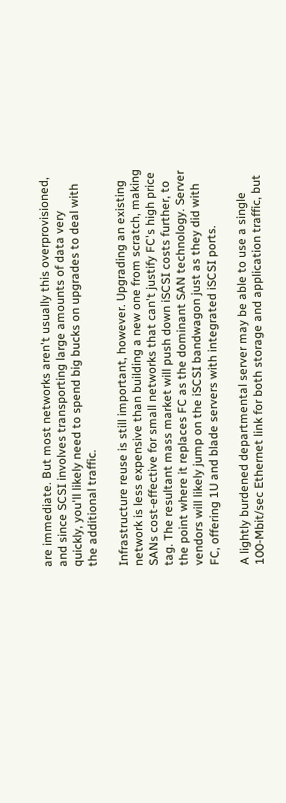are immediate. But most networks aren't usually this overprovisioned, and since SCSI involves transporting large amounts of data very quickly, you'll likely need to spend big bucks on upgrades to deal with the additional traffic.

Infrastructure reuse is still important, however. Upgrading an existing network is less expensive than building a new one from scratch, making SANs cost-effective for small networks that can't justify FC's high price tag. The resultant mass market will push down iSCSI costs further, to the point where it replaces FC as the dominant SAN technology. Server vendors will likely jump on the iSCSI bandwagon just as they did with FC, offering 1U and blade servers with integrated iSCSI ports.

A lightly burdened departmental server may be able to use a single 100-Mbit/sec Ethernet link for both storage and application traffic, but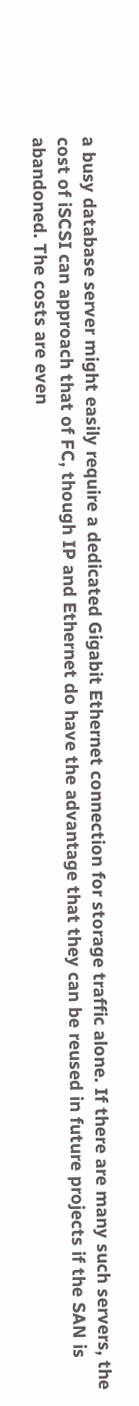a busy database server might easily require a dedicated Gigabit Ethernet connection for storage traffic alone. If there are many such servers, the cost of iSCSI can approach that of FC, though IP and Ethernet do have the advantage that they can be reused in future projects if the SAN is abandoned. The costs are even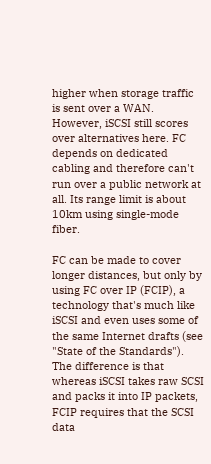higher when storage traffic is sent over a WAN. However, iSCSI still scores over alternatives here. FC depends on dedicated cabling and therefore can't run over a public network at all. Its range limit is about 10km using single-mode fiber.

FC can be made to cover longer distances, but only by using FC over IP (FCIP), a technology that's much like iSCSI and even uses some of the same Internet drafts (see "State of the Standards"). The difference is that whereas iSCSI takes raw SCSI and packs it into IP packets, FCIP requires that the SCSI data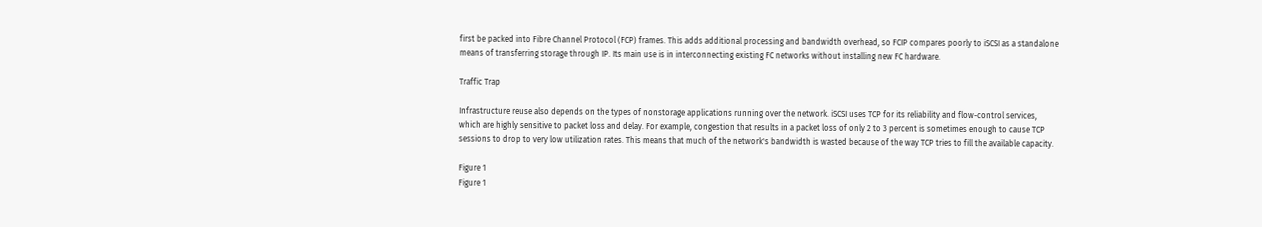first be packed into Fibre Channel Protocol (FCP) frames. This adds additional processing and bandwidth overhead, so FCIP compares poorly to iSCSI as a standalone means of transferring storage through IP. Its main use is in interconnecting existing FC networks without installing new FC hardware.

Traffic Trap

Infrastructure reuse also depends on the types of nonstorage applications running over the network. iSCSI uses TCP for its reliability and flow-control services, which are highly sensitive to packet loss and delay. For example, congestion that results in a packet loss of only 2 to 3 percent is sometimes enough to cause TCP sessions to drop to very low utilization rates. This means that much of the network's bandwidth is wasted because of the way TCP tries to fill the available capacity.

Figure 1
Figure 1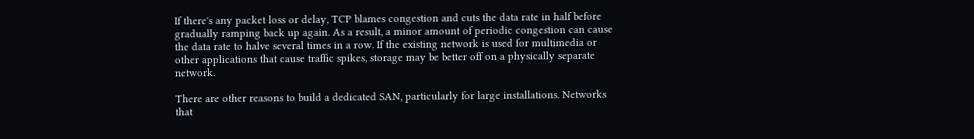If there's any packet loss or delay, TCP blames congestion and cuts the data rate in half before gradually ramping back up again. As a result, a minor amount of periodic congestion can cause the data rate to halve several times in a row. If the existing network is used for multimedia or other applications that cause traffic spikes, storage may be better off on a physically separate network.

There are other reasons to build a dedicated SAN, particularly for large installations. Networks that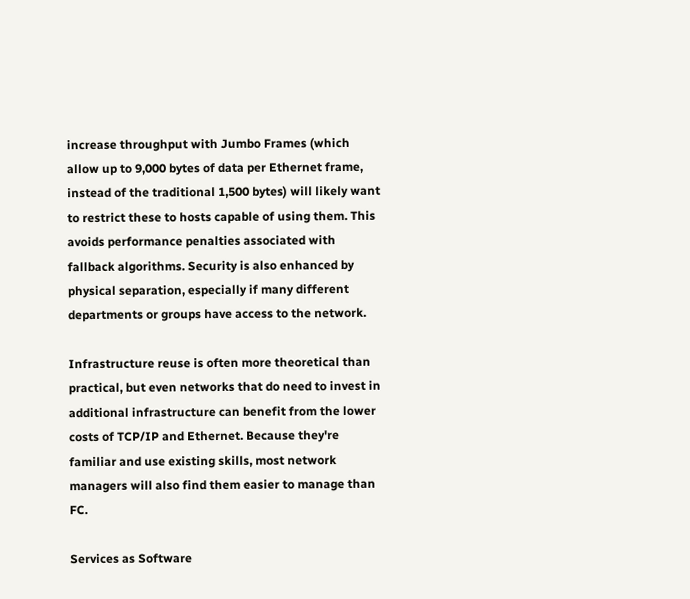increase throughput with Jumbo Frames (which allow up to 9,000 bytes of data per Ethernet frame, instead of the traditional 1,500 bytes) will likely want to restrict these to hosts capable of using them. This avoids performance penalties associated with fallback algorithms. Security is also enhanced by physical separation, especially if many different departments or groups have access to the network.

Infrastructure reuse is often more theoretical than practical, but even networks that do need to invest in additional infrastructure can benefit from the lower costs of TCP/IP and Ethernet. Because they're familiar and use existing skills, most network managers will also find them easier to manage than FC.

Services as Software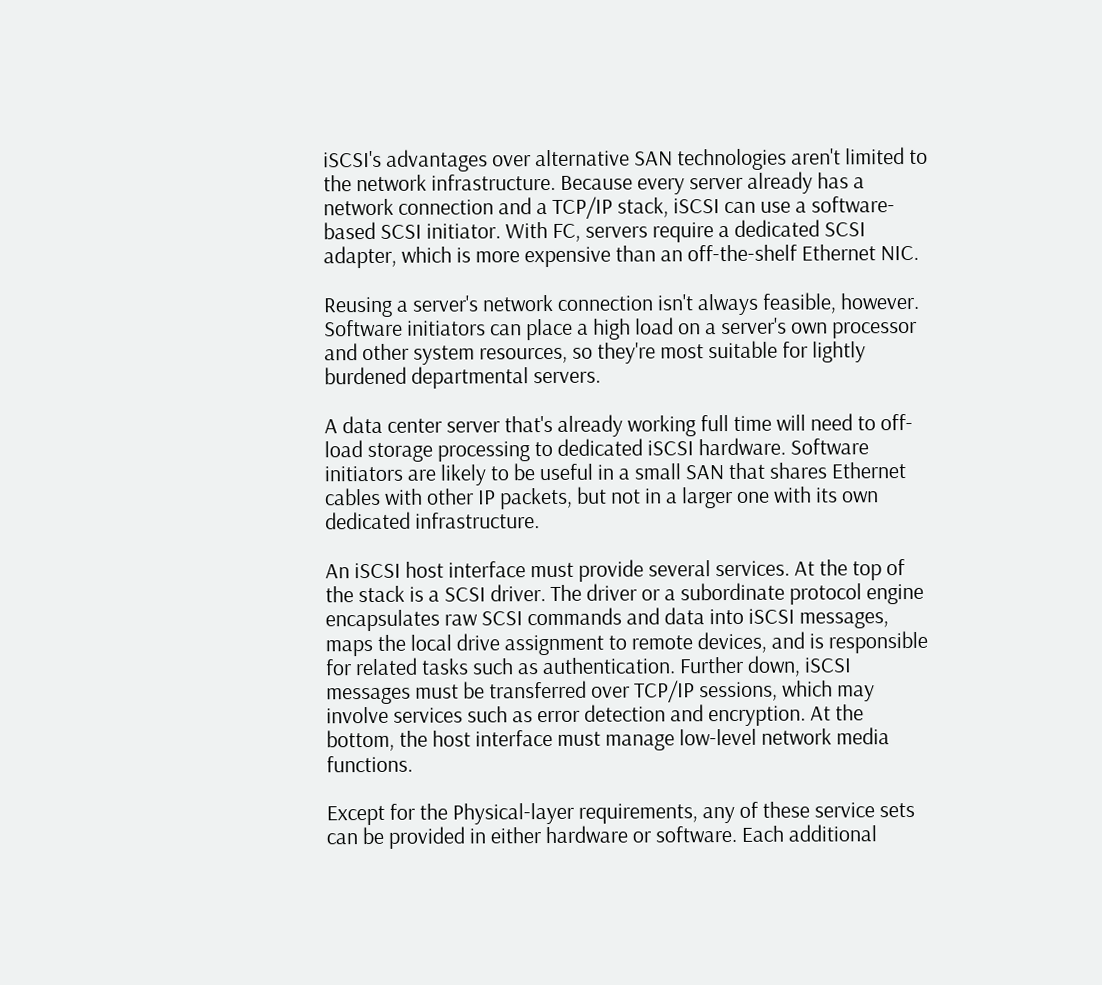iSCSI's advantages over alternative SAN technologies aren't limited to the network infrastructure. Because every server already has a network connection and a TCP/IP stack, iSCSI can use a software-based SCSI initiator. With FC, servers require a dedicated SCSI adapter, which is more expensive than an off-the-shelf Ethernet NIC.

Reusing a server's network connection isn't always feasible, however. Software initiators can place a high load on a server's own processor and other system resources, so they're most suitable for lightly burdened departmental servers.

A data center server that's already working full time will need to off-load storage processing to dedicated iSCSI hardware. Software initiators are likely to be useful in a small SAN that shares Ethernet cables with other IP packets, but not in a larger one with its own dedicated infrastructure.

An iSCSI host interface must provide several services. At the top of the stack is a SCSI driver. The driver or a subordinate protocol engine encapsulates raw SCSI commands and data into iSCSI messages, maps the local drive assignment to remote devices, and is responsible for related tasks such as authentication. Further down, iSCSI messages must be transferred over TCP/IP sessions, which may involve services such as error detection and encryption. At the bottom, the host interface must manage low-level network media functions.

Except for the Physical-layer requirements, any of these service sets can be provided in either hardware or software. Each additional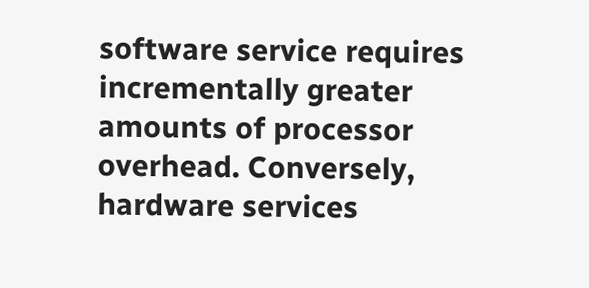software service requires incrementally greater amounts of processor overhead. Conversely, hardware services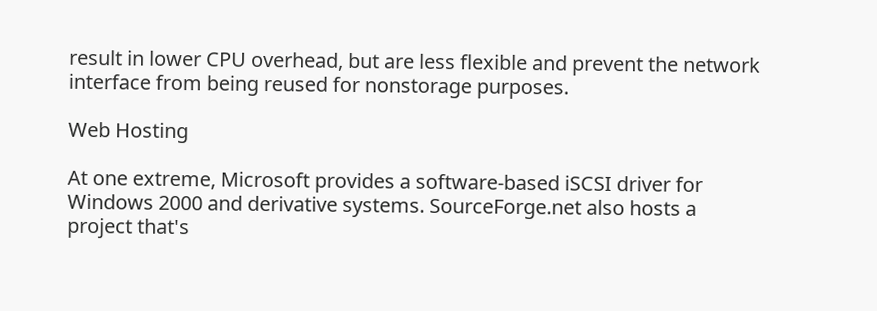result in lower CPU overhead, but are less flexible and prevent the network interface from being reused for nonstorage purposes.

Web Hosting

At one extreme, Microsoft provides a software-based iSCSI driver for Windows 2000 and derivative systems. SourceForge.net also hosts a project that's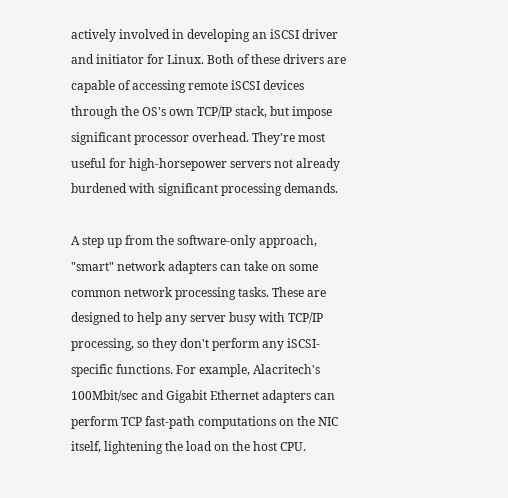actively involved in developing an iSCSI driver and initiator for Linux. Both of these drivers are capable of accessing remote iSCSI devices through the OS's own TCP/IP stack, but impose significant processor overhead. They're most useful for high-horsepower servers not already burdened with significant processing demands.

A step up from the software-only approach, "smart" network adapters can take on some common network processing tasks. These are designed to help any server busy with TCP/IP processing, so they don't perform any iSCSI-specific functions. For example, Alacritech's 100Mbit/sec and Gigabit Ethernet adapters can perform TCP fast-path computations on the NIC itself, lightening the load on the host CPU.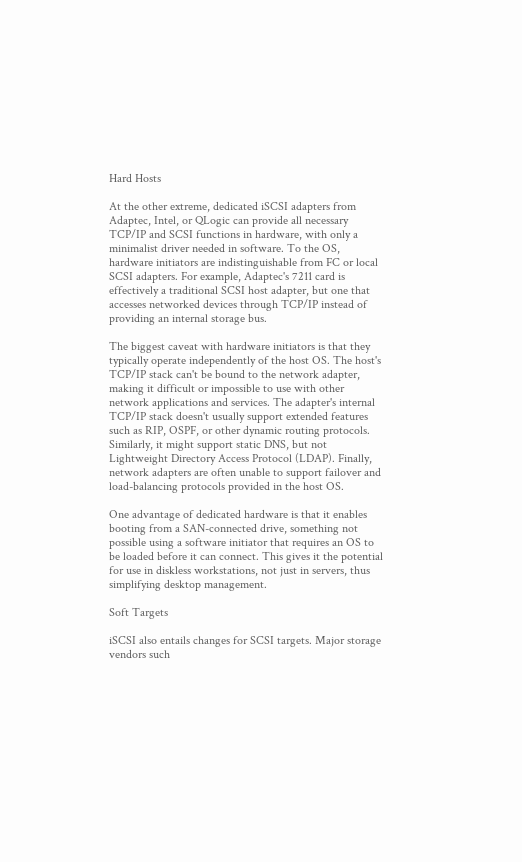Hard Hosts

At the other extreme, dedicated iSCSI adapters from Adaptec, Intel, or QLogic can provide all necessary TCP/IP and SCSI functions in hardware, with only a minimalist driver needed in software. To the OS, hardware initiators are indistinguishable from FC or local SCSI adapters. For example, Adaptec's 7211 card is effectively a traditional SCSI host adapter, but one that accesses networked devices through TCP/IP instead of providing an internal storage bus.

The biggest caveat with hardware initiators is that they typically operate independently of the host OS. The host's TCP/IP stack can't be bound to the network adapter, making it difficult or impossible to use with other network applications and services. The adapter's internal TCP/IP stack doesn't usually support extended features such as RIP, OSPF, or other dynamic routing protocols. Similarly, it might support static DNS, but not Lightweight Directory Access Protocol (LDAP). Finally, network adapters are often unable to support failover and load-balancing protocols provided in the host OS.

One advantage of dedicated hardware is that it enables booting from a SAN-connected drive, something not possible using a software initiator that requires an OS to be loaded before it can connect. This gives it the potential for use in diskless workstations, not just in servers, thus simplifying desktop management.

Soft Targets

iSCSI also entails changes for SCSI targets. Major storage vendors such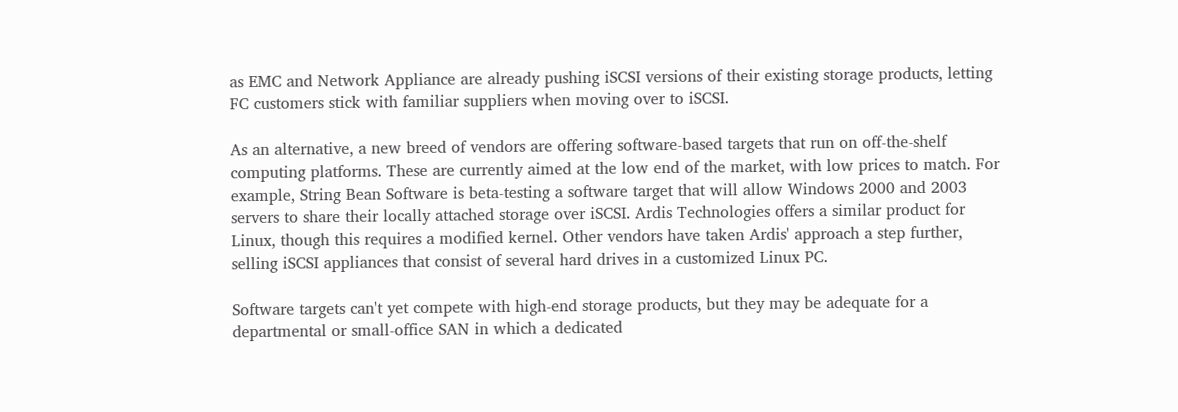as EMC and Network Appliance are already pushing iSCSI versions of their existing storage products, letting FC customers stick with familiar suppliers when moving over to iSCSI.

As an alternative, a new breed of vendors are offering software-based targets that run on off-the-shelf computing platforms. These are currently aimed at the low end of the market, with low prices to match. For example, String Bean Software is beta-testing a software target that will allow Windows 2000 and 2003 servers to share their locally attached storage over iSCSI. Ardis Technologies offers a similar product for Linux, though this requires a modified kernel. Other vendors have taken Ardis' approach a step further, selling iSCSI appliances that consist of several hard drives in a customized Linux PC.

Software targets can't yet compete with high-end storage products, but they may be adequate for a departmental or small-office SAN in which a dedicated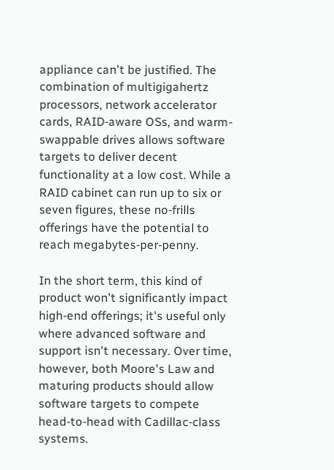appliance can't be justified. The combination of multigigahertz processors, network accelerator cards, RAID-aware OSs, and warm-swappable drives allows software targets to deliver decent functionality at a low cost. While a RAID cabinet can run up to six or seven figures, these no-frills offerings have the potential to reach megabytes-per-penny.

In the short term, this kind of product won't significantly impact high-end offerings; it's useful only where advanced software and support isn't necessary. Over time, however, both Moore's Law and maturing products should allow software targets to compete head-to-head with Cadillac-class systems.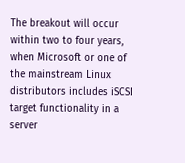The breakout will occur within two to four years, when Microsoft or one of the mainstream Linux distributors includes iSCSI target functionality in a server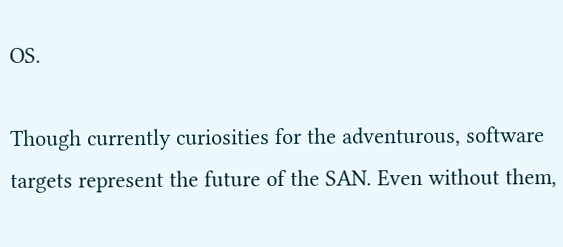OS.

Though currently curiosities for the adventurous, software targets represent the future of the SAN. Even without them,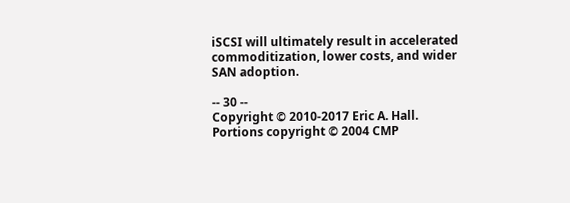iSCSI will ultimately result in accelerated commoditization, lower costs, and wider SAN adoption.

-- 30 --
Copyright © 2010-2017 Eric A. Hall.
Portions copyright © 2004 CMP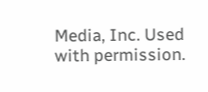Media, Inc. Used with permission.